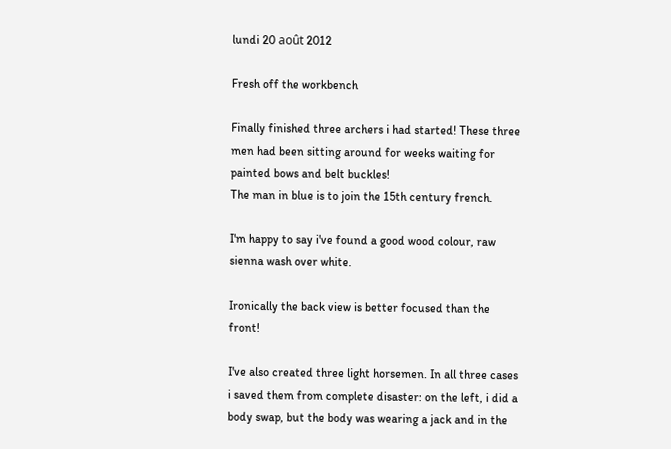lundi 20 août 2012

Fresh off the workbench

Finally finished three archers i had started! These three men had been sitting around for weeks waiting for painted bows and belt buckles!
The man in blue is to join the 15th century french.

I'm happy to say i've found a good wood colour, raw sienna wash over white.

Ironically the back view is better focused than the front!

I've also created three light horsemen. In all three cases i saved them from complete disaster: on the left, i did a body swap, but the body was wearing a jack and in the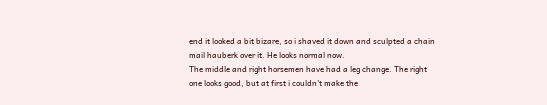end it looked a bit bizare, so i shaved it down and sculpted a chain mail hauberk over it. He looks normal now.
The middle and right horsemen have had a leg change. The right one looks good, but at first i couldn't make the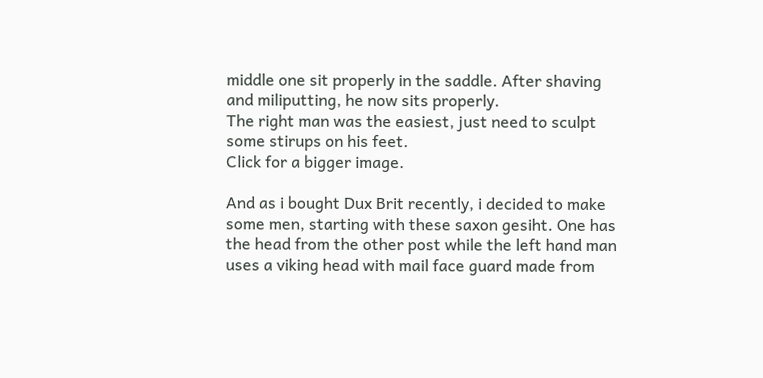middle one sit properly in the saddle. After shaving and miliputting, he now sits properly.
The right man was the easiest, just need to sculpt some stirups on his feet.
Click for a bigger image.

And as i bought Dux Brit recently, i decided to make some men, starting with these saxon gesiht. One has the head from the other post while the left hand man uses a viking head with mail face guard made from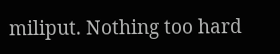miliput. Nothing too hard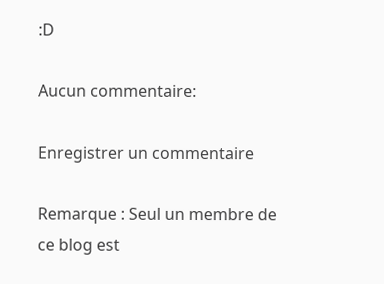:D

Aucun commentaire:

Enregistrer un commentaire

Remarque : Seul un membre de ce blog est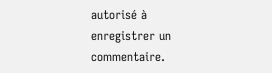autorisé à enregistrer un commentaire.